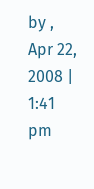by , Apr 22, 2008 | 1:41 pm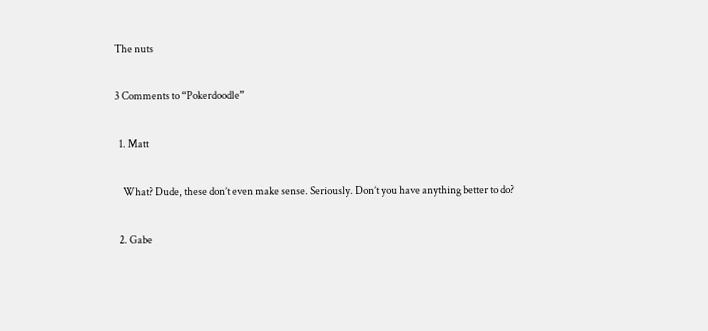The nuts

3 Comments to “Pokerdoodle”

  1. Matt

    What? Dude, these don’t even make sense. Seriously. Don’t you have anything better to do?

  2. Gabe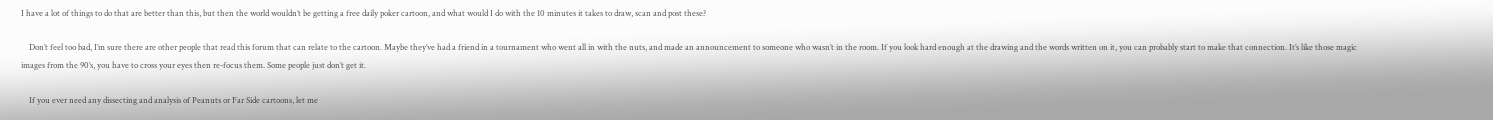I have a lot of things to do that are better than this, but then the world wouldn’t be getting a free daily poker cartoon, and what would I do with the 10 minutes it takes to draw, scan and post these?

    Don’t feel too bad, I’m sure there are other people that read this forum that can relate to the cartoon. Maybe they’ve had a friend in a tournament who went all in with the nuts, and made an announcement to someone who wasn’t in the room. If you look hard enough at the drawing and the words written on it, you can probably start to make that connection. It’s like those magic images from the 90’s, you have to cross your eyes then re-focus them. Some people just don’t get it.

    If you ever need any dissecting and analysis of Peanuts or Far Side cartoons, let me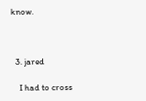know.



  3. jared

    I had to cross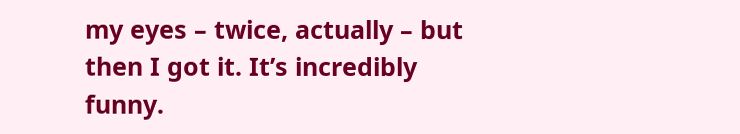my eyes – twice, actually – but then I got it. It’s incredibly funny.